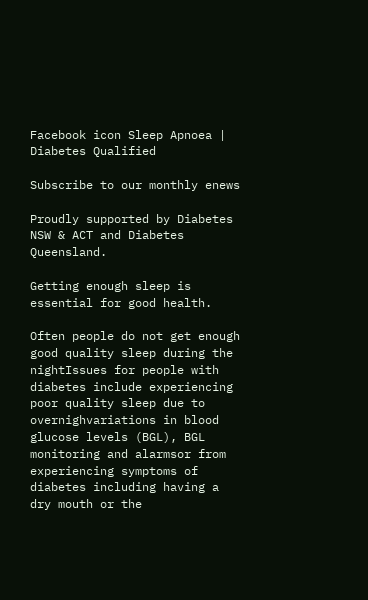Facebook icon Sleep Apnoea | Diabetes Qualified

Subscribe to our monthly enews

Proudly supported by Diabetes NSW & ACT and Diabetes Queensland.

Getting enough sleep is essential for good health.

Often people do not get enough good quality sleep during the nightIssues for people with diabetes include experiencing poor quality sleep due to overnighvariations in blood glucose levels (BGL), BGL monitoring and alarmsor from experiencing symptoms of diabetes including having a dry mouth or the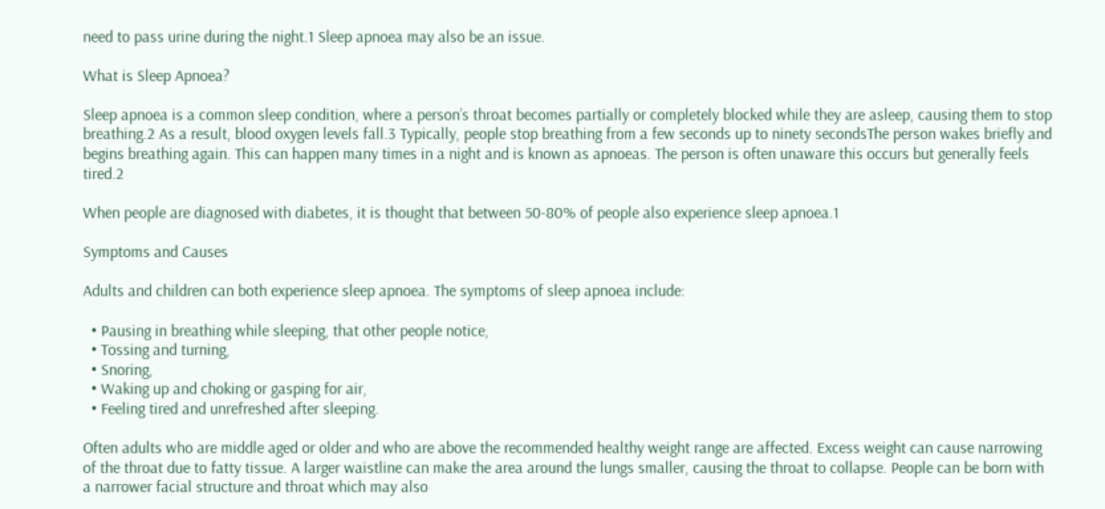need to pass urine during the night.1 Sleep apnoea may also be an issue.

What is Sleep Apnoea?

Sleep apnoea is a common sleep condition, where a person’s throat becomes partially or completely blocked while they are asleep, causing them to stop breathing.2 As a result, blood oxygen levels fall.3 Typically, people stop breathing from a few seconds up to ninety secondsThe person wakes briefly and begins breathing again. This can happen many times in a night and is known as apnoeas. The person is often unaware this occurs but generally feels tired.2

When people are diagnosed with diabetes, it is thought that between 50-80% of people also experience sleep apnoea.1

Symptoms and Causes

Adults and children can both experience sleep apnoea. The symptoms of sleep apnoea include:

  • Pausing in breathing while sleeping, that other people notice,
  • Tossing and turning,
  • Snoring,
  • Waking up and choking or gasping for air,
  • Feeling tired and unrefreshed after sleeping.

Often adults who are middle aged or older and who are above the recommended healthy weight range are affected. Excess weight can cause narrowing of the throat due to fatty tissue. A larger waistline can make the area around the lungs smaller, causing the throat to collapse. People can be born with a narrower facial structure and throat which may also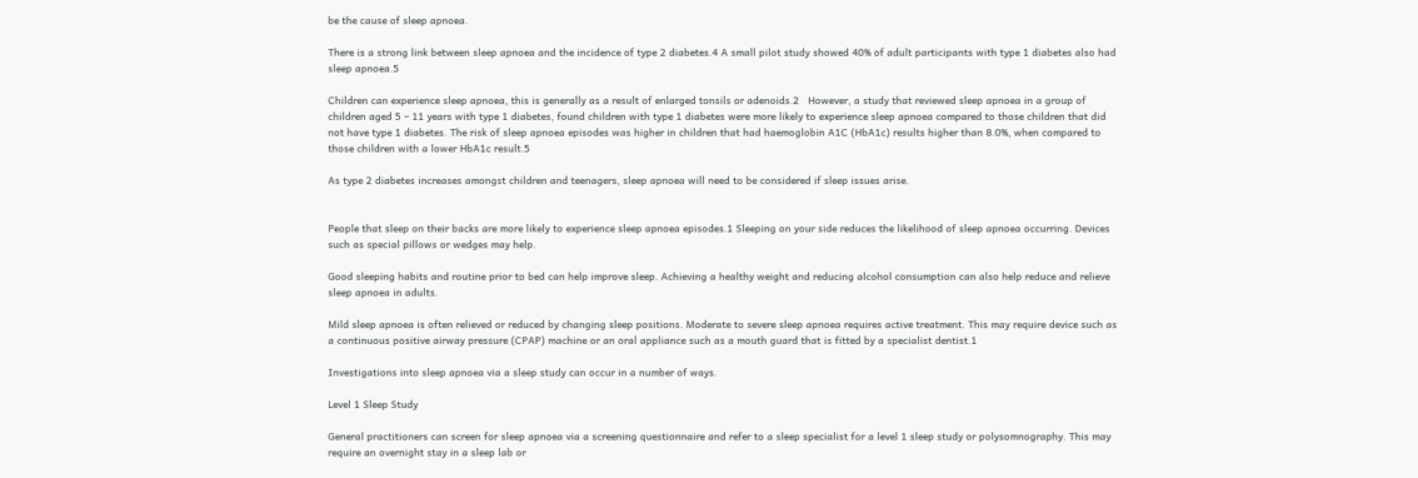be the cause of sleep apnoea.

There is a strong link between sleep apnoea and the incidence of type 2 diabetes.4 A small pilot study showed 40% of adult participants with type 1 diabetes also had sleep apnoea.5

Children can experience sleep apnoea, this is generally as a result of enlarged tonsils or adenoids.2   However, a study that reviewed sleep apnoea in a group of children aged 5 – 11 years with type 1 diabetes, found children with type 1 diabetes were more likely to experience sleep apnoea compared to those children that did not have type 1 diabetes. The risk of sleep apnoea episodes was higher in children that had haemoglobin A1C (HbA1c) results higher than 8.0%, when compared to those children with a lower HbA1c result.5

As type 2 diabetes increases amongst children and teenagers, sleep apnoea will need to be considered if sleep issues arise.


People that sleep on their backs are more likely to experience sleep apnoea episodes.1 Sleeping on your side reduces the likelihood of sleep apnoea occurring. Devices such as special pillows or wedges may help.

Good sleeping habits and routine prior to bed can help improve sleep. Achieving a healthy weight and reducing alcohol consumption can also help reduce and relieve sleep apnoea in adults.

Mild sleep apnoea is often relieved or reduced by changing sleep positions. Moderate to severe sleep apnoea requires active treatment. This may require device such as a continuous positive airway pressure (CPAP) machine or an oral appliance such as a mouth guard that is fitted by a specialist dentist.1

Investigations into sleep apnoea via a sleep study can occur in a number of ways.

Level 1 Sleep Study

General practitioners can screen for sleep apnoea via a screening questionnaire and refer to a sleep specialist for a level 1 sleep study or polysomnography. This may require an overnight stay in a sleep lab or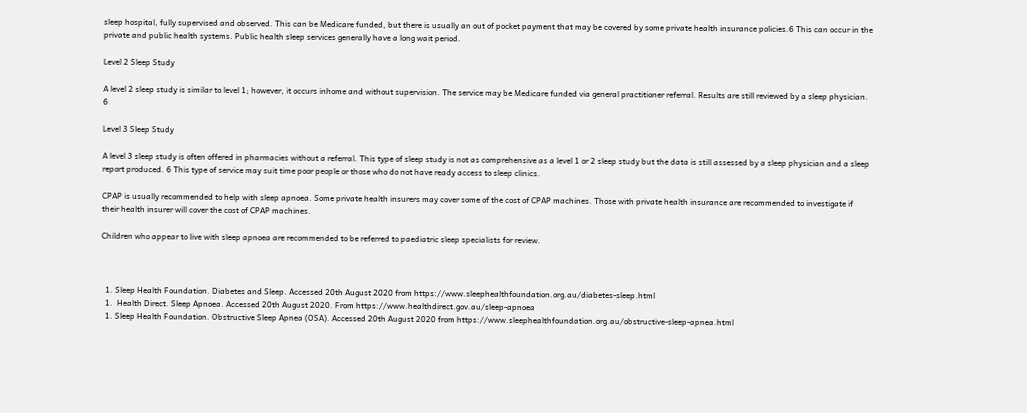sleep hospital, fully supervised and observed. This can be Medicare funded, but there is usually an out of pocket payment that may be covered by some private health insurance policies.6 This can occur in the private and public health systems. Public health sleep services generally have a long wait period.

Level 2 Sleep Study

A level 2 sleep study is similar to level 1; however, it occurs inhome and without supervision. The service may be Medicare funded via general practitioner referral. Results are still reviewed by a sleep physician. 6

Level 3 Sleep Study

A level 3 sleep study is often offered in pharmacies without a referral. This type of sleep study is not as comprehensive as a level 1 or 2 sleep study but the data is still assessed by a sleep physician and a sleep report produced. 6 This type of service may suit time poor people or those who do not have ready access to sleep clinics.

CPAP is usually recommended to help with sleep apnoea. Some private health insurers may cover some of the cost of CPAP machines. Those with private health insurance are recommended to investigate if their health insurer will cover the cost of CPAP machines.

Children who appear to live with sleep apnoea are recommended to be referred to paediatric sleep specialists for review.



  1. Sleep Health Foundation. Diabetes and Sleep. Accessed 20th August 2020 from https://www.sleephealthfoundation.org.au/diabetes-sleep.html
  1.  Health Direct. Sleep Apnoea. Accessed 20th August 2020. From https://www.healthdirect.gov.au/sleep-apnoea
  1. Sleep Health Foundation. Obstructive Sleep Apnea (OSA). Accessed 20th August 2020 from https://www.sleephealthfoundation.org.au/obstructive-sleep-apnea.html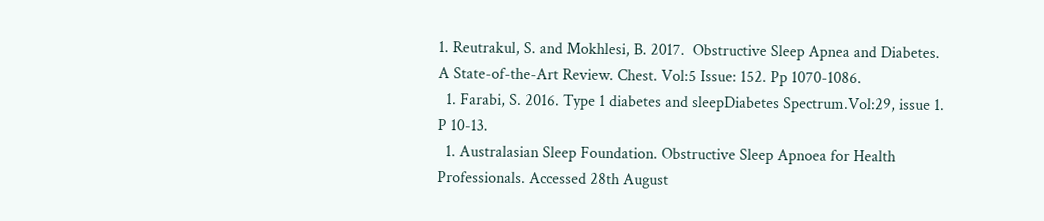1. Reutrakul, S. and Mokhlesi, B. 2017.  Obstructive Sleep Apnea and Diabetes. A State-of-the-Art Review. Chest. Vol:5 Issue: 152. Pp 1070-1086.
  1. Farabi, S. 2016. Type 1 diabetes and sleepDiabetes Spectrum.Vol:29, issue 1. P 10-13.
  1. Australasian Sleep Foundation. Obstructive Sleep Apnoea for Health Professionals. Accessed 28th August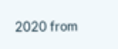2020 from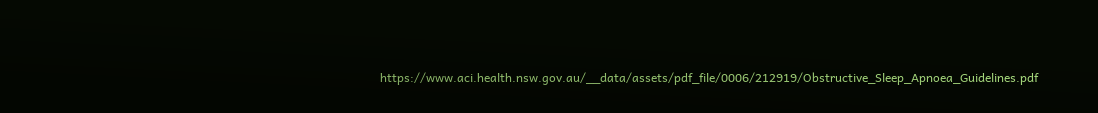https://www.aci.health.nsw.gov.au/__data/assets/pdf_file/0006/212919/Obstructive_Sleep_Apnoea_Guidelines.pdf